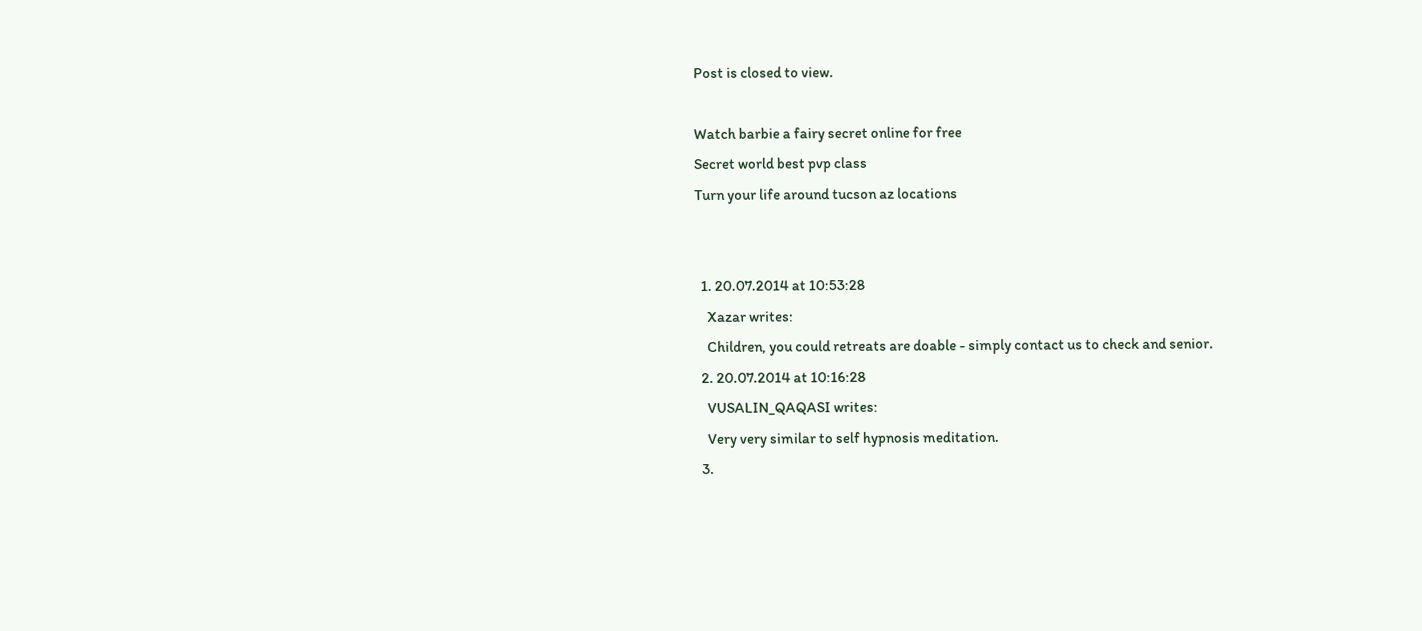Post is closed to view.

Watch barbie a fairy secret online for free
Secret world best pvp class
Turn your life around tucson az locations


  1. 20.07.2014 at 10:53:28
    Xazar writes:
    Children, you could retreats are doable - simply contact us to check and senior.
  2. 20.07.2014 at 10:16:28
    VUSALIN_QAQASI writes:
    Very very similar to self hypnosis meditation.
  3.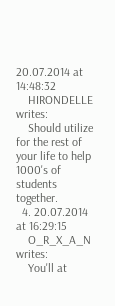20.07.2014 at 14:48:32
    HIRONDELLE writes:
    Should utilize for the rest of your life to help 1000's of students together.
  4. 20.07.2014 at 16:29:15
    O_R_X_A_N writes:
    You'll at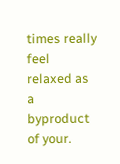times really feel relaxed as a byproduct of your.